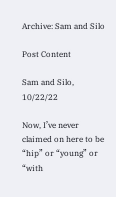Archive: Sam and Silo

Post Content

Sam and Silo, 10/22/22

Now, I’ve never claimed on here to be “hip” or “young” or “with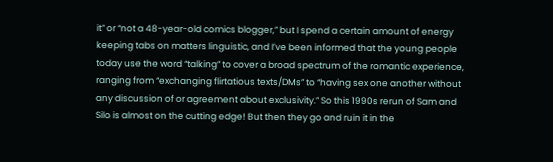it” or “not a 48-year-old comics blogger,” but I spend a certain amount of energy keeping tabs on matters linguistic, and I’ve been informed that the young people today use the word “talking” to cover a broad spectrum of the romantic experience, ranging from “exchanging flirtatious texts/DMs” to “having sex one another without any discussion of or agreement about exclusivity.” So this 1990s rerun of Sam and Silo is almost on the cutting edge! But then they go and ruin it in the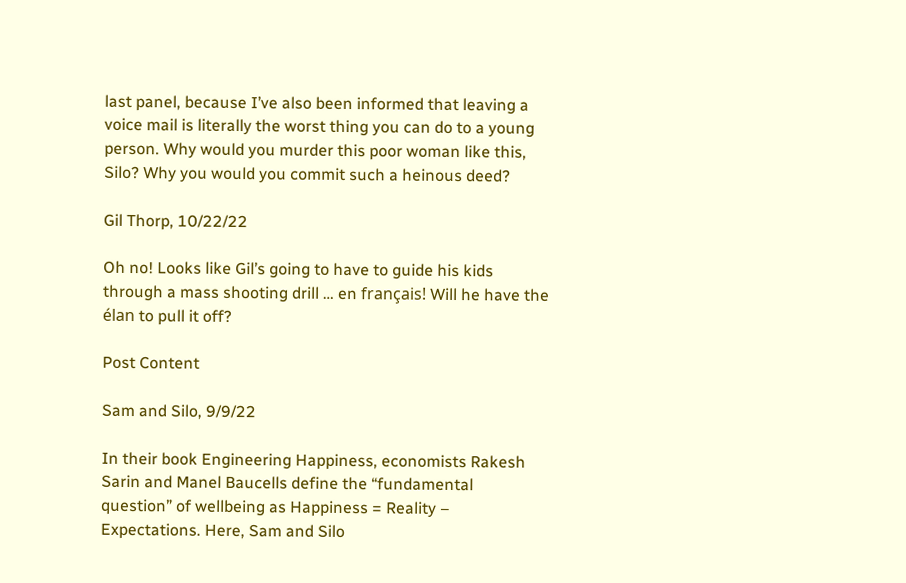last panel, because I’ve also been informed that leaving a voice mail is literally the worst thing you can do to a young person. Why would you murder this poor woman like this, Silo? Why you would you commit such a heinous deed?

Gil Thorp, 10/22/22

Oh no! Looks like Gil’s going to have to guide his kids through a mass shooting drill … en français! Will he have the élan to pull it off?

Post Content

Sam and Silo, 9/9/22

In their book Engineering Happiness, economists Rakesh Sarin and Manel Baucells define the “fundamental question” of wellbeing as Happiness = Reality – Expectations. Here, Sam and Silo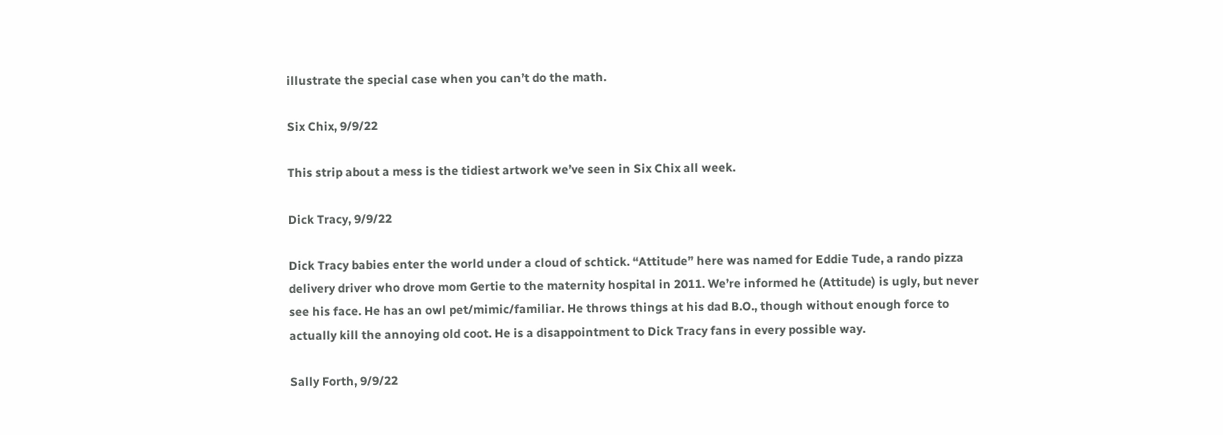illustrate the special case when you can’t do the math.

Six Chix, 9/9/22

This strip about a mess is the tidiest artwork we’ve seen in Six Chix all week.

Dick Tracy, 9/9/22

Dick Tracy babies enter the world under a cloud of schtick. “Attitude” here was named for Eddie Tude, a rando pizza delivery driver who drove mom Gertie to the maternity hospital in 2011. We’re informed he (Attitude) is ugly, but never see his face. He has an owl pet/mimic/familiar. He throws things at his dad B.O., though without enough force to actually kill the annoying old coot. He is a disappointment to Dick Tracy fans in every possible way.

Sally Forth, 9/9/22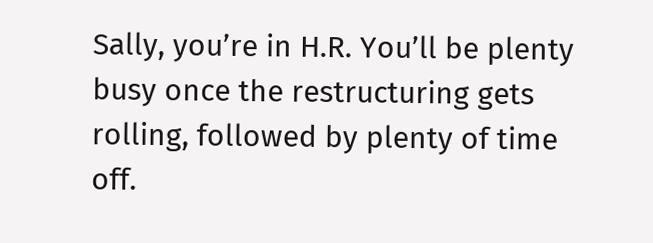Sally, you’re in H.R. You’ll be plenty busy once the restructuring gets rolling, followed by plenty of time off.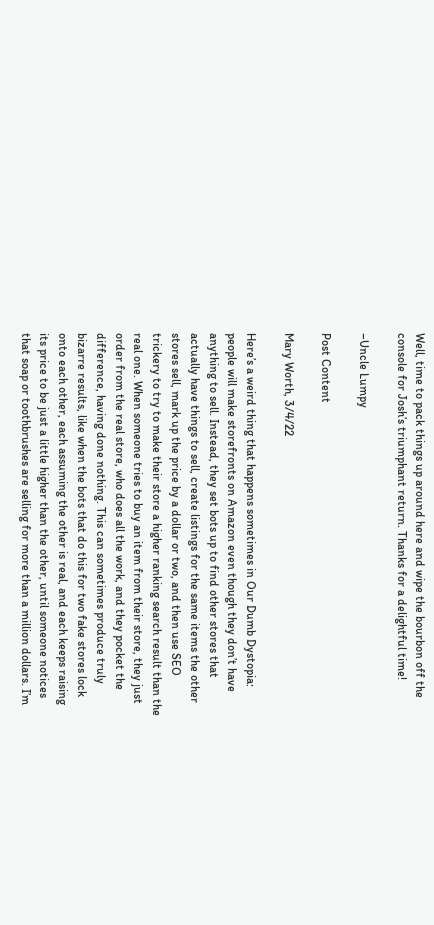Well, time to pack things up around here and wipe the bourbon off the console for Josh’s triumphant return. Thanks for a delightful time!

–Uncle Lumpy

Post Content

Mary Worth, 3/4/22

Here’s a weird thing that happens sometimes in Our Dumb Dystopia: people will make storefronts on Amazon even though they don’t have anything to sell. Instead, they set bots up to find other stores that actually have things to sell, create listings for the same items the other stores sell, mark up the price by a dollar or two, and then use SEO trickery to try to make their store a higher ranking search result than the real one. When someone tries to buy an item from their store, they just order from the real store, who does all the work, and they pocket the difference, having done nothing. This can sometimes produce truly bizarre results, like when the bots that do this for two fake stores lock onto each other, each assuming the other is real, and each keeps raising its price to be just a little higher than the other, until someone notices that soap or toothbrushes are selling for more than a million dollars. I’m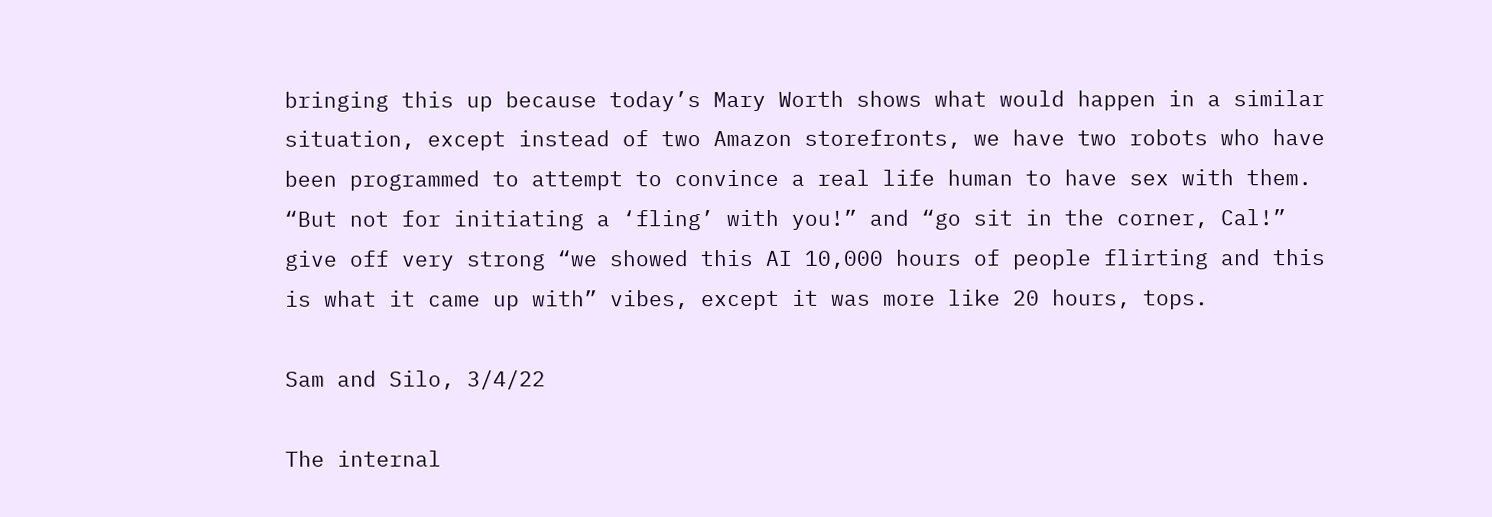bringing this up because today’s Mary Worth shows what would happen in a similar situation, except instead of two Amazon storefronts, we have two robots who have been programmed to attempt to convince a real life human to have sex with them. “But not for initiating a ‘fling’ with you!” and “go sit in the corner, Cal!” give off very strong “we showed this AI 10,000 hours of people flirting and this is what it came up with” vibes, except it was more like 20 hours, tops.

Sam and Silo, 3/4/22

The internal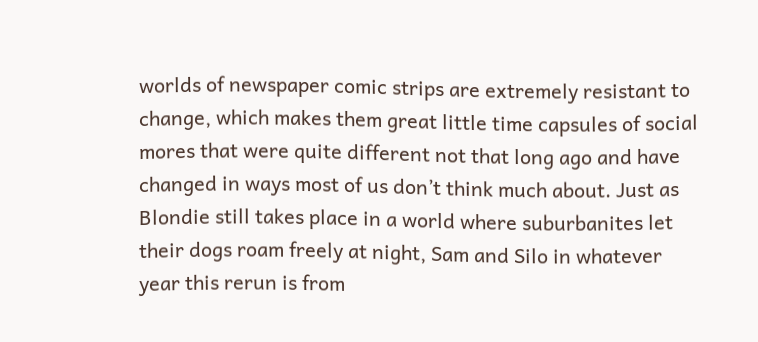worlds of newspaper comic strips are extremely resistant to change, which makes them great little time capsules of social mores that were quite different not that long ago and have changed in ways most of us don’t think much about. Just as Blondie still takes place in a world where suburbanites let their dogs roam freely at night, Sam and Silo in whatever year this rerun is from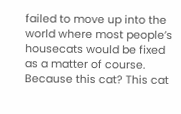failed to move up into the world where most people’s housecats would be fixed as a matter of course. Because this cat? This cat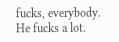fucks, everybody. He fucks a lot.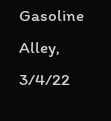Gasoline Alley, 3/4/22